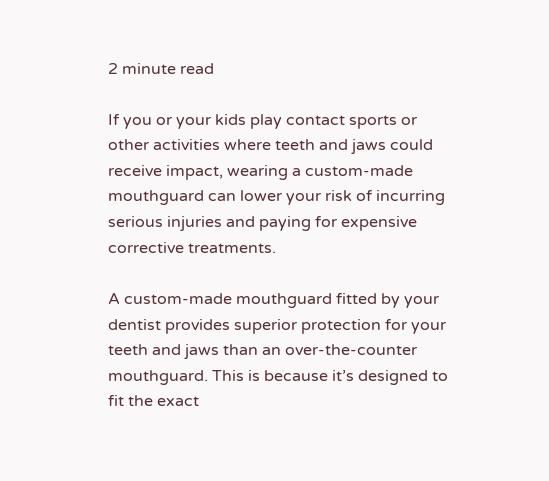2 minute read

If you or your kids play contact sports or other activities where teeth and jaws could receive impact, wearing a custom-made mouthguard can lower your risk of incurring serious injuries and paying for expensive corrective treatments.

A custom-made mouthguard fitted by your dentist provides superior protection for your teeth and jaws than an over-the-counter mouthguard. This is because it’s designed to fit the exact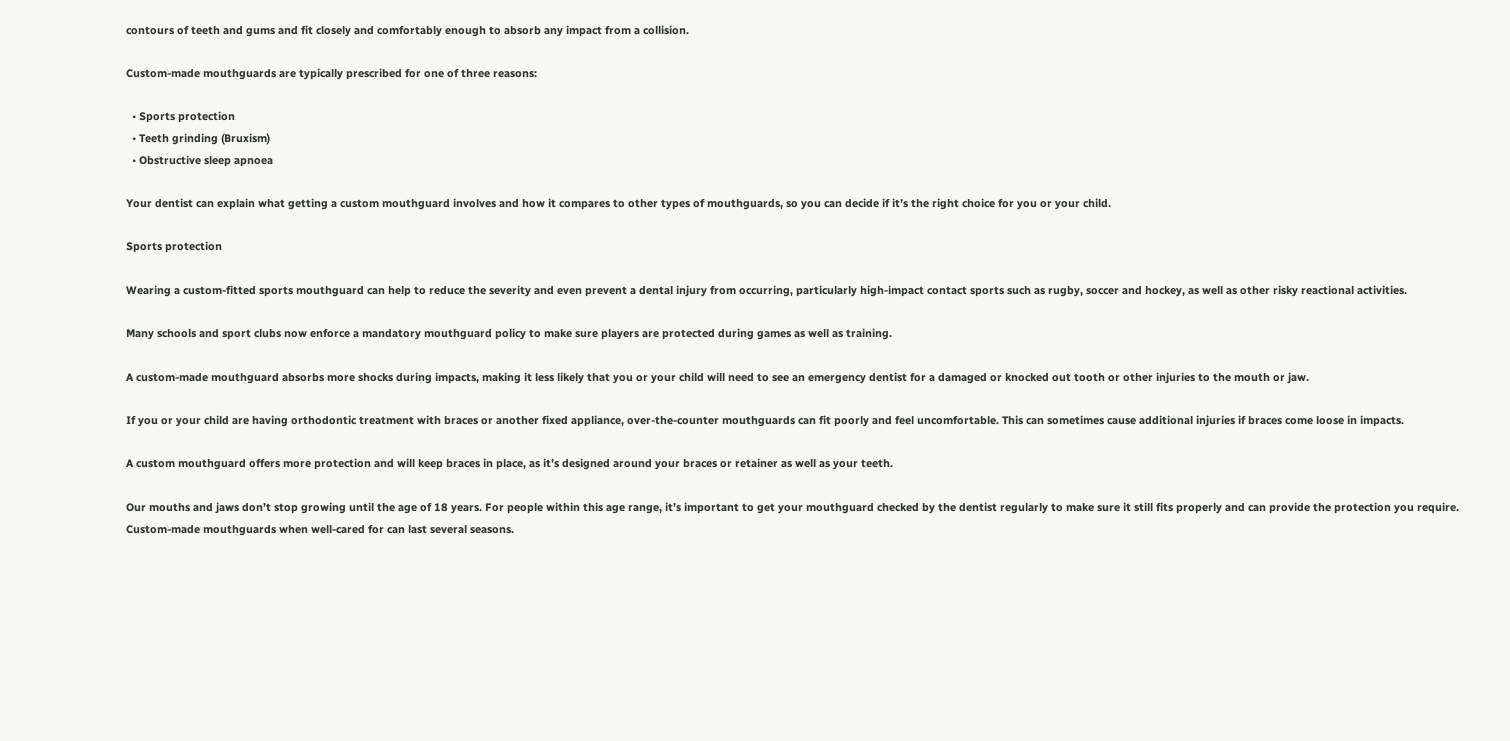contours of teeth and gums and fit closely and comfortably enough to absorb any impact from a collision.

Custom-made mouthguards are typically prescribed for one of three reasons:

  • Sports protection
  • Teeth grinding (Bruxism)
  • Obstructive sleep apnoea

Your dentist can explain what getting a custom mouthguard involves and how it compares to other types of mouthguards, so you can decide if it’s the right choice for you or your child.

Sports protection

Wearing a custom-fitted sports mouthguard can help to reduce the severity and even prevent a dental injury from occurring, particularly high-impact contact sports such as rugby, soccer and hockey, as well as other risky reactional activities.

Many schools and sport clubs now enforce a mandatory mouthguard policy to make sure players are protected during games as well as training.

A custom-made mouthguard absorbs more shocks during impacts, making it less likely that you or your child will need to see an emergency dentist for a damaged or knocked out tooth or other injuries to the mouth or jaw.

If you or your child are having orthodontic treatment with braces or another fixed appliance, over-the-counter mouthguards can fit poorly and feel uncomfortable. This can sometimes cause additional injuries if braces come loose in impacts.

A custom mouthguard offers more protection and will keep braces in place, as it’s designed around your braces or retainer as well as your teeth.

Our mouths and jaws don’t stop growing until the age of 18 years. For people within this age range, it’s important to get your mouthguard checked by the dentist regularly to make sure it still fits properly and can provide the protection you require. Custom-made mouthguards when well-cared for can last several seasons.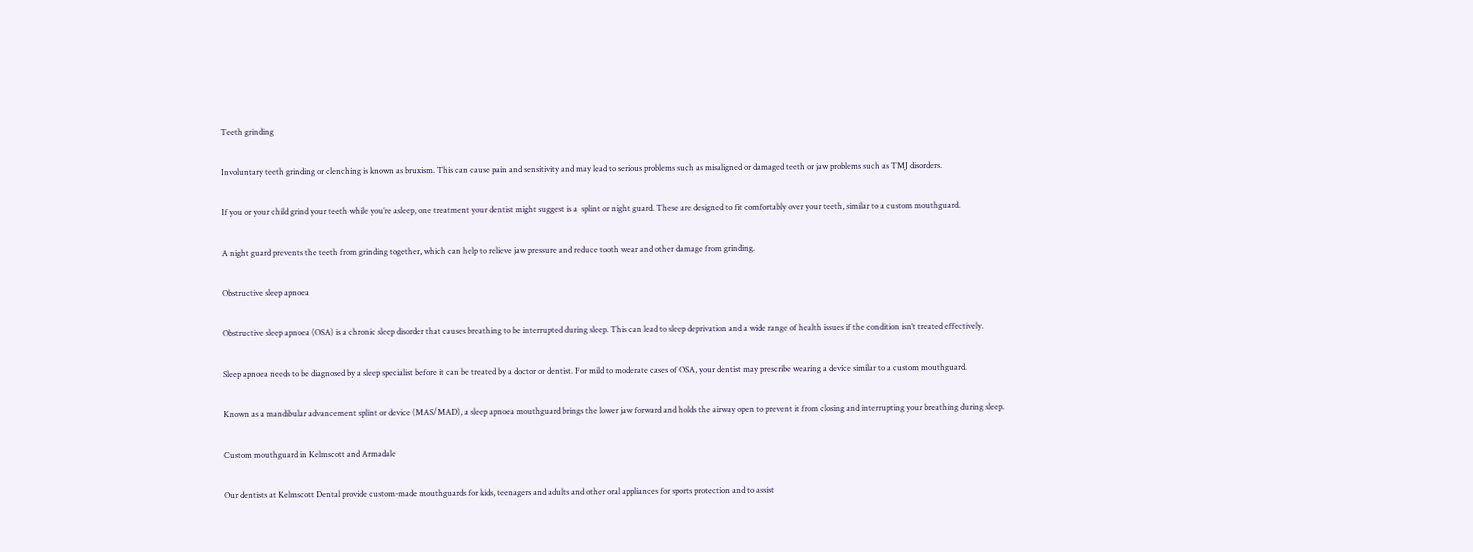Teeth grinding

Involuntary teeth grinding or clenching is known as bruxism. This can cause pain and sensitivity and may lead to serious problems such as misaligned or damaged teeth or jaw problems such as TMJ disorders.

If you or your child grind your teeth while you’re asleep, one treatment your dentist might suggest is a  splint or night guard. These are designed to fit comfortably over your teeth, similar to a custom mouthguard.

A night guard prevents the teeth from grinding together, which can help to relieve jaw pressure and reduce tooth wear and other damage from grinding.

Obstructive sleep apnoea

Obstructive sleep apnoea (OSA) is a chronic sleep disorder that causes breathing to be interrupted during sleep. This can lead to sleep deprivation and a wide range of health issues if the condition isn’t treated effectively.

Sleep apnoea needs to be diagnosed by a sleep specialist before it can be treated by a doctor or dentist. For mild to moderate cases of OSA, your dentist may prescribe wearing a device similar to a custom mouthguard.

Known as a mandibular advancement splint or device (MAS/MAD), a sleep apnoea mouthguard brings the lower jaw forward and holds the airway open to prevent it from closing and interrupting your breathing during sleep.

Custom mouthguard in Kelmscott and Armadale

Our dentists at Kelmscott Dental provide custom-made mouthguards for kids, teenagers and adults and other oral appliances for sports protection and to assist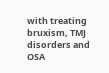with treating bruxism, TMJ disorders and OSA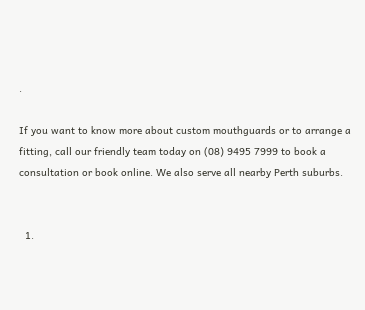.

If you want to know more about custom mouthguards or to arrange a fitting, call our friendly team today on (08) 9495 7999 to book a consultation or book online. We also serve all nearby Perth suburbs.


  1.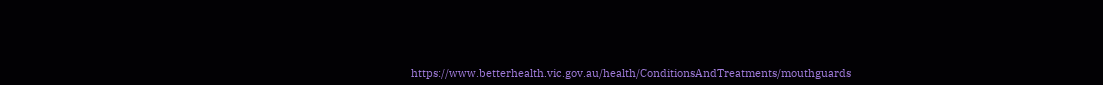https://www.betterhealth.vic.gov.au/health/ConditionsAndTreatments/mouthguards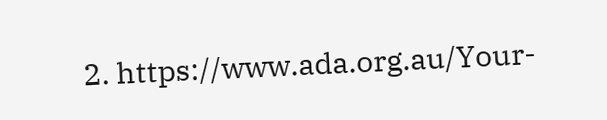2. https://www.ada.org.au/Your-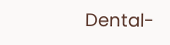Dental-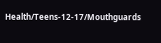Health/Teens-12-17/Mouthguards